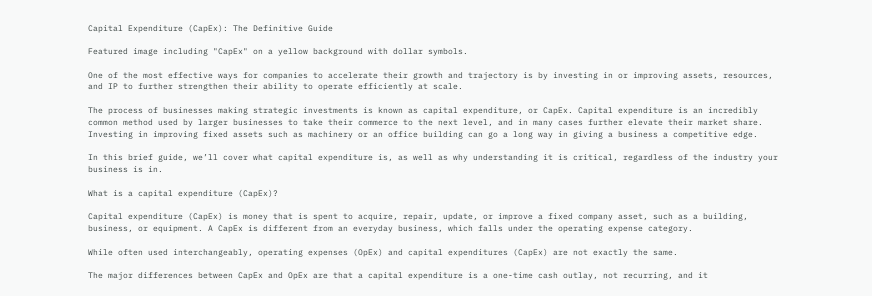Capital Expenditure (CapEx): The Definitive Guide

Featured image including "CapEx" on a yellow background with dollar symbols.

One of the most effective ways for companies to accelerate their growth and trajectory is by investing in or improving assets, resources, and IP to further strengthen their ability to operate efficiently at scale.

The process of businesses making strategic investments is known as capital expenditure, or CapEx. Capital expenditure is an incredibly common method used by larger businesses to take their commerce to the next level, and in many cases further elevate their market share. Investing in improving fixed assets such as machinery or an office building can go a long way in giving a business a competitive edge.

In this brief guide, we’ll cover what capital expenditure is, as well as why understanding it is critical, regardless of the industry your business is in.

What is a capital expenditure (CapEx)?

Capital expenditure (CapEx) is money that is spent to acquire, repair, update, or improve a fixed company asset, such as a building, business, or equipment. A CapEx is different from an everyday business, which falls under the operating expense category.

While often used interchangeably, operating expenses (OpEx) and capital expenditures (CapEx) are not exactly the same.

The major differences between CapEx and OpEx are that a capital expenditure is a one-time cash outlay, not recurring, and it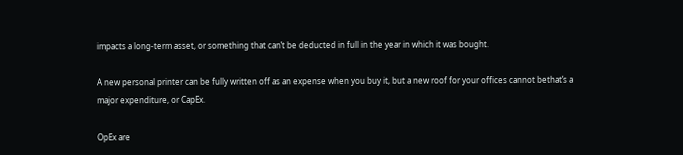impacts a long-term asset, or something that can’t be deducted in full in the year in which it was bought.

A new personal printer can be fully written off as an expense when you buy it, but a new roof for your offices cannot bethat’s a major expenditure, or CapEx.

OpEx are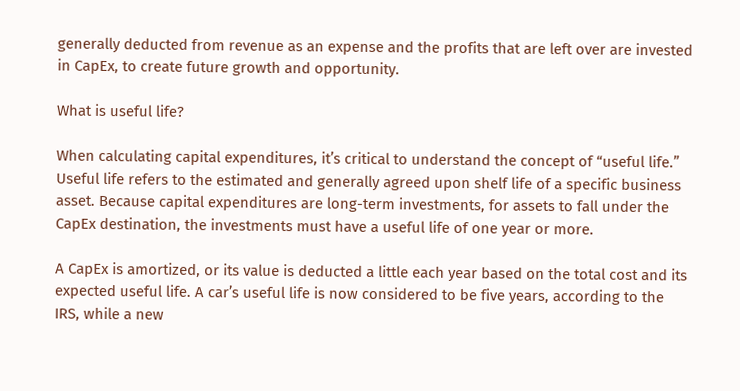generally deducted from revenue as an expense and the profits that are left over are invested in CapEx, to create future growth and opportunity.

What is useful life?

When calculating capital expenditures, it’s critical to understand the concept of “useful life.” Useful life refers to the estimated and generally agreed upon shelf life of a specific business asset. Because capital expenditures are long-term investments, for assets to fall under the CapEx destination, the investments must have a useful life of one year or more.

A CapEx is amortized, or its value is deducted a little each year based on the total cost and its expected useful life. A car’s useful life is now considered to be five years, according to the IRS, while a new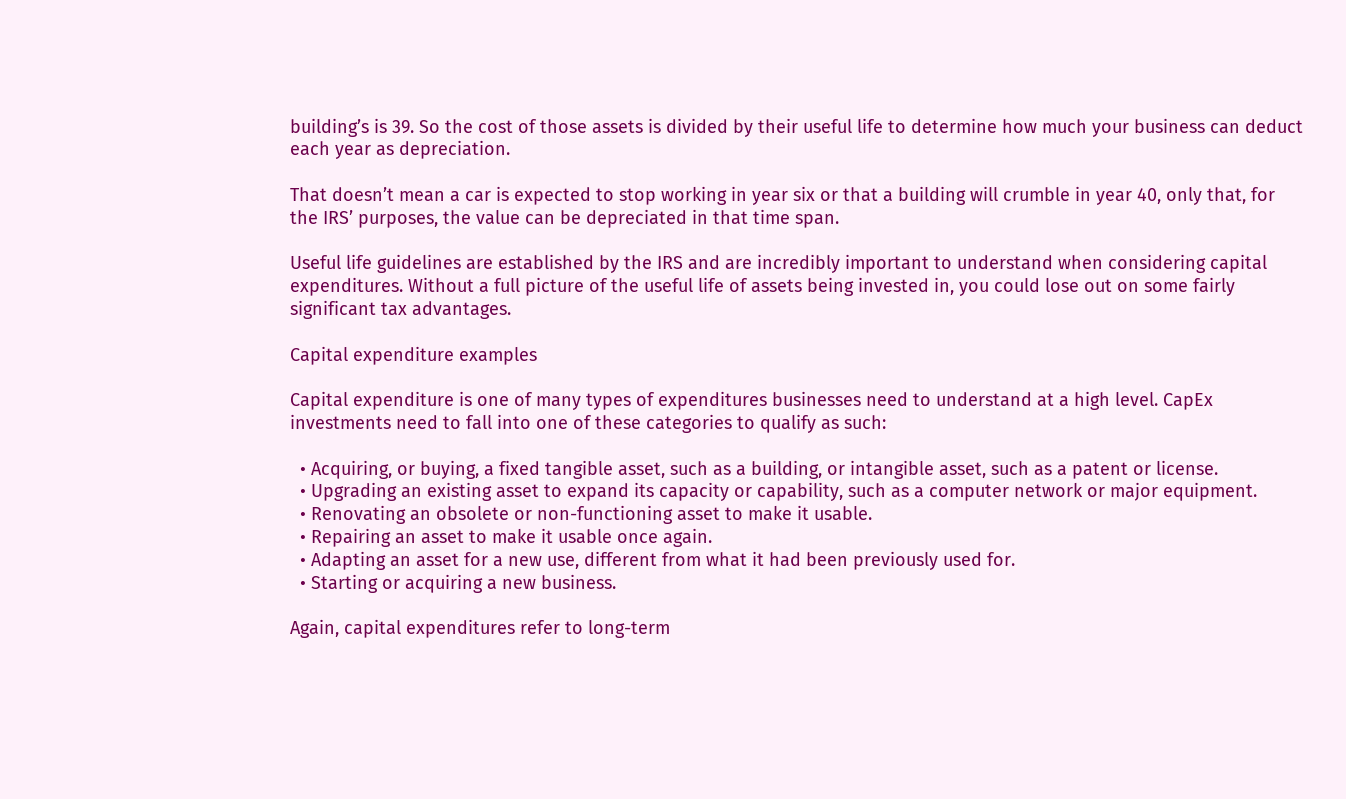building’s is 39. So the cost of those assets is divided by their useful life to determine how much your business can deduct each year as depreciation.

That doesn’t mean a car is expected to stop working in year six or that a building will crumble in year 40, only that, for the IRS’ purposes, the value can be depreciated in that time span.

Useful life guidelines are established by the IRS and are incredibly important to understand when considering capital expenditures. Without a full picture of the useful life of assets being invested in, you could lose out on some fairly significant tax advantages.

Capital expenditure examples

Capital expenditure is one of many types of expenditures businesses need to understand at a high level. CapEx investments need to fall into one of these categories to qualify as such:

  • Acquiring, or buying, a fixed tangible asset, such as a building, or intangible asset, such as a patent or license.
  • Upgrading an existing asset to expand its capacity or capability, such as a computer network or major equipment.
  • Renovating an obsolete or non-functioning asset to make it usable.
  • Repairing an asset to make it usable once again.
  • Adapting an asset for a new use, different from what it had been previously used for.
  • Starting or acquiring a new business.

Again, capital expenditures refer to long-term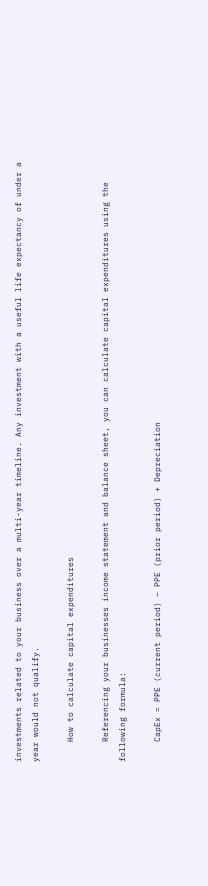investments related to your business over a multi-year timeline. Any investment with a useful life expectancy of under a year would not qualify.

    How to calculate capital expenditures

    Referencing your businesses income statement and balance sheet, you can calculate capital expenditures using the following formula:

    CapEx = PPE (current period) – PPE (prior period) + Depreciation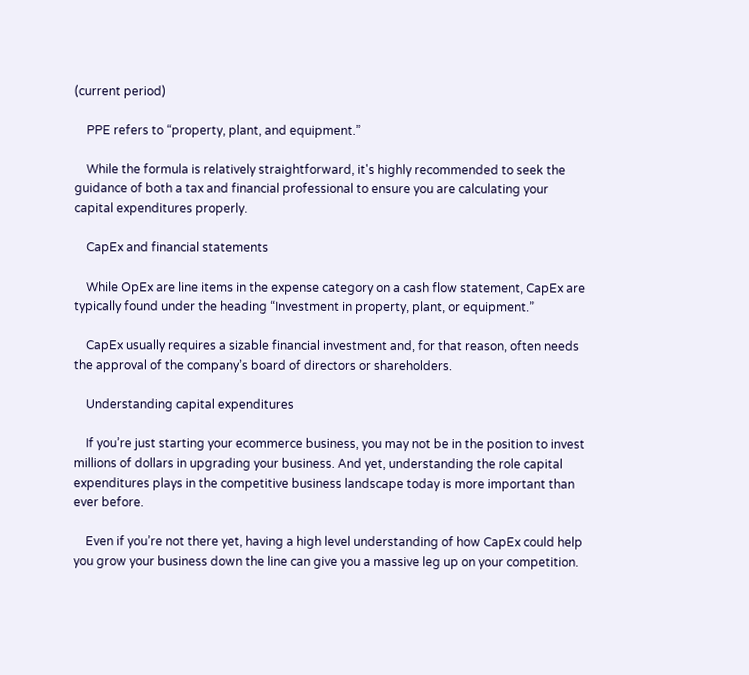(current period)

    PPE refers to “property, plant, and equipment.”

    While the formula is relatively straightforward, it's highly recommended to seek the guidance of both a tax and financial professional to ensure you are calculating your capital expenditures properly.

    CapEx and financial statements

    While OpEx are line items in the expense category on a cash flow statement, CapEx are typically found under the heading “Investment in property, plant, or equipment.”

    CapEx usually requires a sizable financial investment and, for that reason, often needs the approval of the company’s board of directors or shareholders.

    Understanding capital expenditures

    If you’re just starting your ecommerce business, you may not be in the position to invest millions of dollars in upgrading your business. And yet, understanding the role capital expenditures plays in the competitive business landscape today is more important than ever before.

    Even if you’re not there yet, having a high level understanding of how CapEx could help you grow your business down the line can give you a massive leg up on your competition.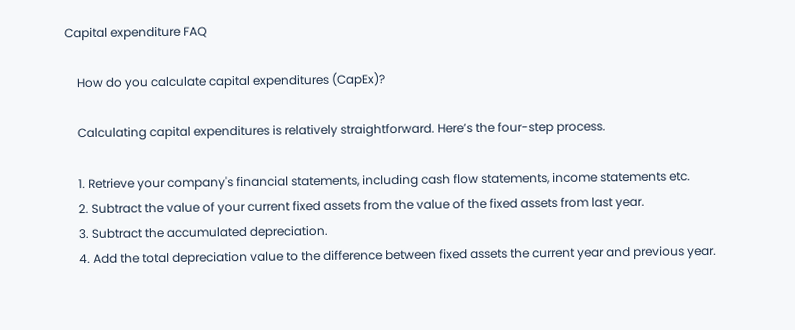Capital expenditure FAQ

    How do you calculate capital expenditures (CapEx)?

    Calculating capital expenditures is relatively straightforward. Here’s the four-step process.

    1. Retrieve your company's financial statements, including cash flow statements, income statements etc.
    2. Subtract the value of your current fixed assets from the value of the fixed assets from last year.
    3. Subtract the accumulated depreciation.
    4. Add the total depreciation value to the difference between fixed assets the current year and previous year.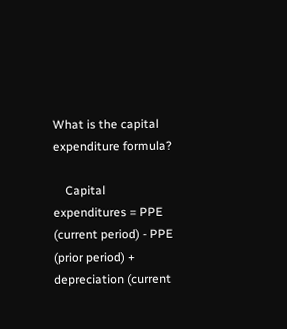What is the capital expenditure formula?

    Capital expenditures = PPE (current period) - PPE (prior period) + depreciation (current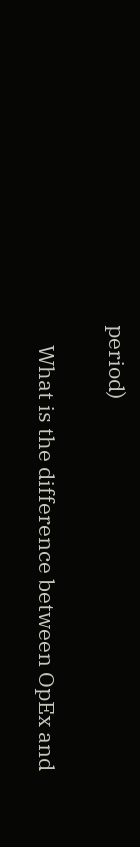period)

    What is the difference between OpEx and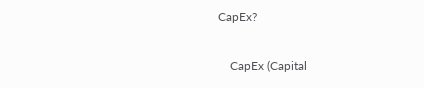CapEx?

    CapEx (Capital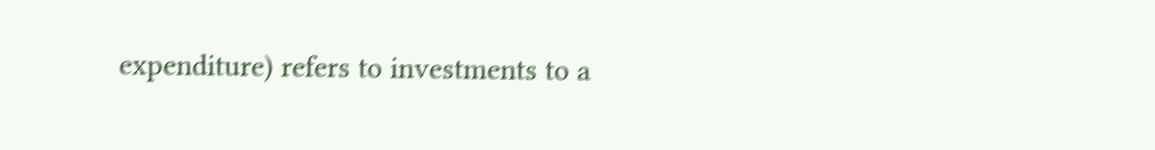expenditure) refers to investments to a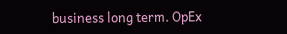business long term. OpEx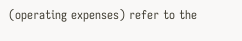(operating expenses) refer to the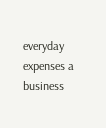everyday expenses a business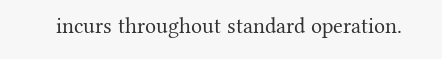incurs throughout standard operation.